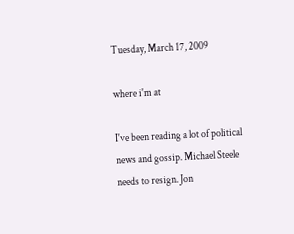Tuesday, March 17, 2009

where i'm at

I've been reading a lot of political news and gossip. Michael Steele needs to resign. Jon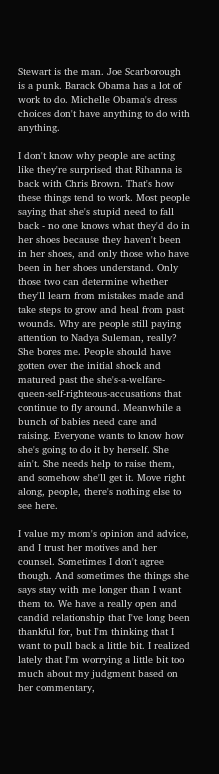Stewart is the man. Joe Scarborough is a punk. Barack Obama has a lot of work to do. Michelle Obama's dress choices don't have anything to do with anything.

I don't know why people are acting like they're surprised that Rihanna is back with Chris Brown. That's how these things tend to work. Most people saying that she's stupid need to fall back - no one knows what they'd do in her shoes because they haven't been in her shoes, and only those who have been in her shoes understand. Only those two can determine whether they'll learn from mistakes made and take steps to grow and heal from past wounds. Why are people still paying attention to Nadya Suleman, really? She bores me. People should have gotten over the initial shock and matured past the she's-a-welfare-queen-self-righteous-accusations that continue to fly around. Meanwhile a bunch of babies need care and raising. Everyone wants to know how she's going to do it by herself. She ain't. She needs help to raise them, and somehow she'll get it. Move right along, people, there's nothing else to see here.

I value my mom's opinion and advice, and I trust her motives and her counsel. Sometimes I don't agree though. And sometimes the things she says stay with me longer than I want them to. We have a really open and candid relationship that I've long been thankful for, but I'm thinking that I want to pull back a little bit. I realized lately that I'm worrying a little bit too much about my judgment based on her commentary,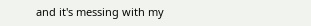and it's messing with my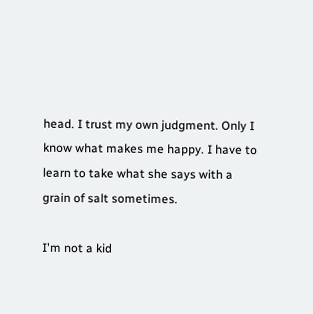head. I trust my own judgment. Only I know what makes me happy. I have to learn to take what she says with a grain of salt sometimes.

I'm not a kid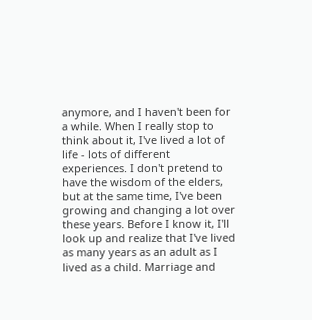anymore, and I haven't been for a while. When I really stop to think about it, I've lived a lot of life - lots of different experiences. I don't pretend to have the wisdom of the elders, but at the same time, I've been growing and changing a lot over these years. Before I know it, I'll look up and realize that I've lived as many years as an adult as I lived as a child. Marriage and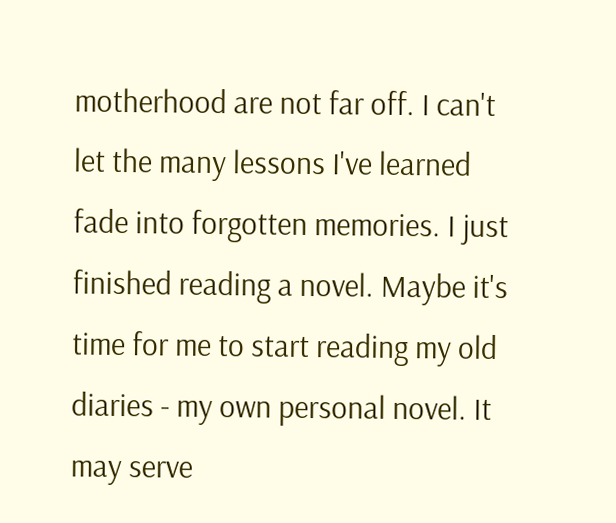motherhood are not far off. I can't let the many lessons I've learned fade into forgotten memories. I just finished reading a novel. Maybe it's time for me to start reading my old diaries - my own personal novel. It may serve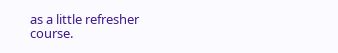as a little refresher course.